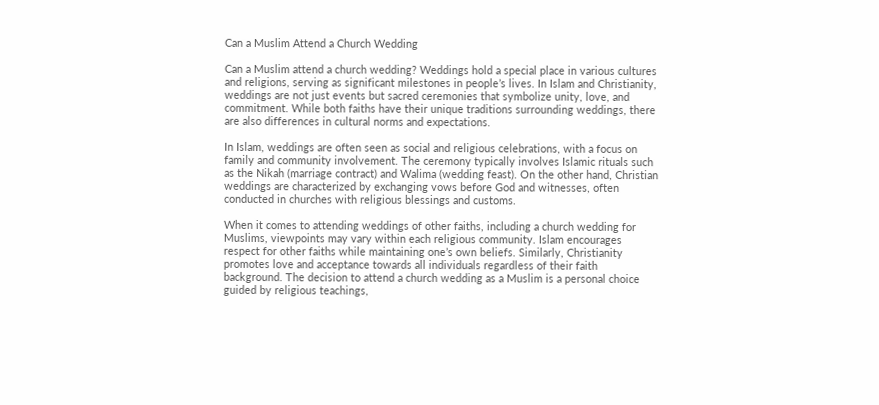Can a Muslim Attend a Church Wedding

Can a Muslim attend a church wedding? Weddings hold a special place in various cultures and religions, serving as significant milestones in people’s lives. In Islam and Christianity, weddings are not just events but sacred ceremonies that symbolize unity, love, and commitment. While both faiths have their unique traditions surrounding weddings, there are also differences in cultural norms and expectations.

In Islam, weddings are often seen as social and religious celebrations, with a focus on family and community involvement. The ceremony typically involves Islamic rituals such as the Nikah (marriage contract) and Walima (wedding feast). On the other hand, Christian weddings are characterized by exchanging vows before God and witnesses, often conducted in churches with religious blessings and customs.

When it comes to attending weddings of other faiths, including a church wedding for Muslims, viewpoints may vary within each religious community. Islam encourages respect for other faiths while maintaining one’s own beliefs. Similarly, Christianity promotes love and acceptance towards all individuals regardless of their faith background. The decision to attend a church wedding as a Muslim is a personal choice guided by religious teachings,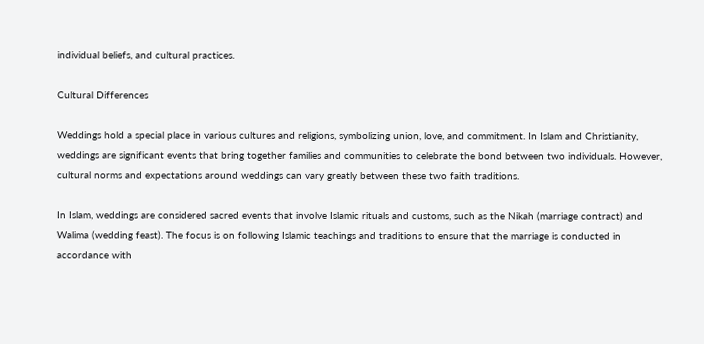individual beliefs, and cultural practices.

Cultural Differences

Weddings hold a special place in various cultures and religions, symbolizing union, love, and commitment. In Islam and Christianity, weddings are significant events that bring together families and communities to celebrate the bond between two individuals. However, cultural norms and expectations around weddings can vary greatly between these two faith traditions.

In Islam, weddings are considered sacred events that involve Islamic rituals and customs, such as the Nikah (marriage contract) and Walima (wedding feast). The focus is on following Islamic teachings and traditions to ensure that the marriage is conducted in accordance with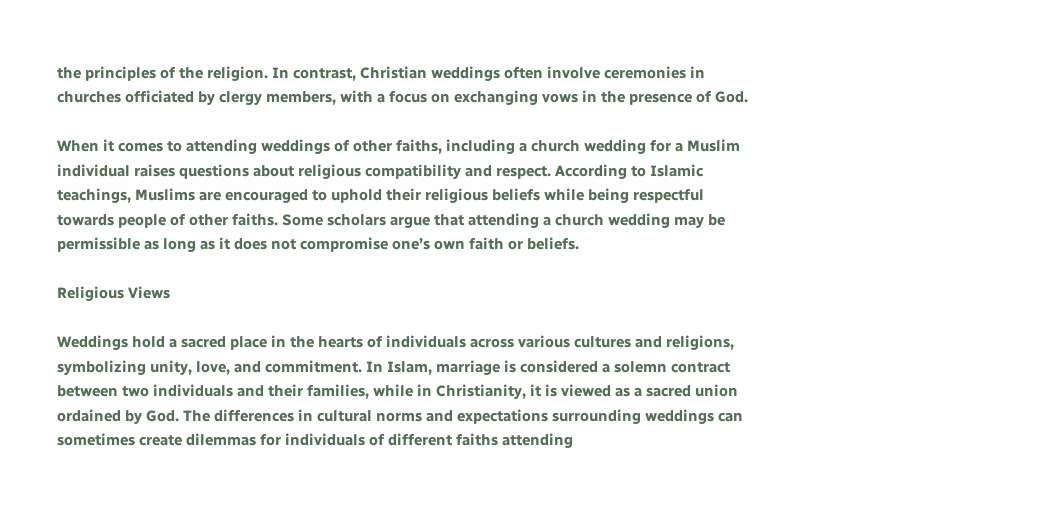the principles of the religion. In contrast, Christian weddings often involve ceremonies in churches officiated by clergy members, with a focus on exchanging vows in the presence of God.

When it comes to attending weddings of other faiths, including a church wedding for a Muslim individual raises questions about religious compatibility and respect. According to Islamic teachings, Muslims are encouraged to uphold their religious beliefs while being respectful towards people of other faiths. Some scholars argue that attending a church wedding may be permissible as long as it does not compromise one’s own faith or beliefs.

Religious Views

Weddings hold a sacred place in the hearts of individuals across various cultures and religions, symbolizing unity, love, and commitment. In Islam, marriage is considered a solemn contract between two individuals and their families, while in Christianity, it is viewed as a sacred union ordained by God. The differences in cultural norms and expectations surrounding weddings can sometimes create dilemmas for individuals of different faiths attending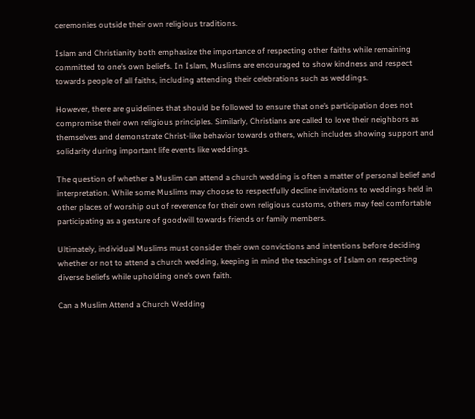ceremonies outside their own religious traditions.

Islam and Christianity both emphasize the importance of respecting other faiths while remaining committed to one’s own beliefs. In Islam, Muslims are encouraged to show kindness and respect towards people of all faiths, including attending their celebrations such as weddings.

However, there are guidelines that should be followed to ensure that one’s participation does not compromise their own religious principles. Similarly, Christians are called to love their neighbors as themselves and demonstrate Christ-like behavior towards others, which includes showing support and solidarity during important life events like weddings.

The question of whether a Muslim can attend a church wedding is often a matter of personal belief and interpretation. While some Muslims may choose to respectfully decline invitations to weddings held in other places of worship out of reverence for their own religious customs, others may feel comfortable participating as a gesture of goodwill towards friends or family members.

Ultimately, individual Muslims must consider their own convictions and intentions before deciding whether or not to attend a church wedding, keeping in mind the teachings of Islam on respecting diverse beliefs while upholding one’s own faith.

Can a Muslim Attend a Church Wedding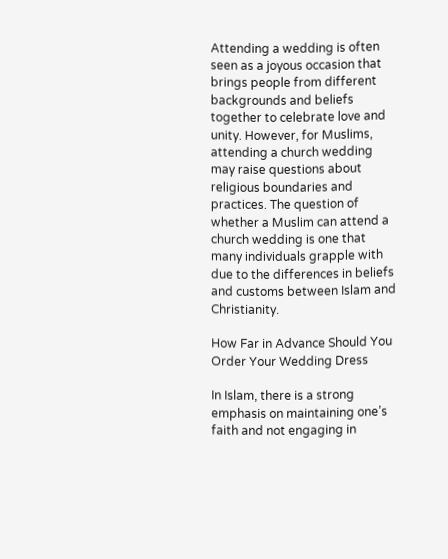Attending a wedding is often seen as a joyous occasion that brings people from different backgrounds and beliefs together to celebrate love and unity. However, for Muslims, attending a church wedding may raise questions about religious boundaries and practices. The question of whether a Muslim can attend a church wedding is one that many individuals grapple with due to the differences in beliefs and customs between Islam and Christianity.

How Far in Advance Should You Order Your Wedding Dress

In Islam, there is a strong emphasis on maintaining one’s faith and not engaging in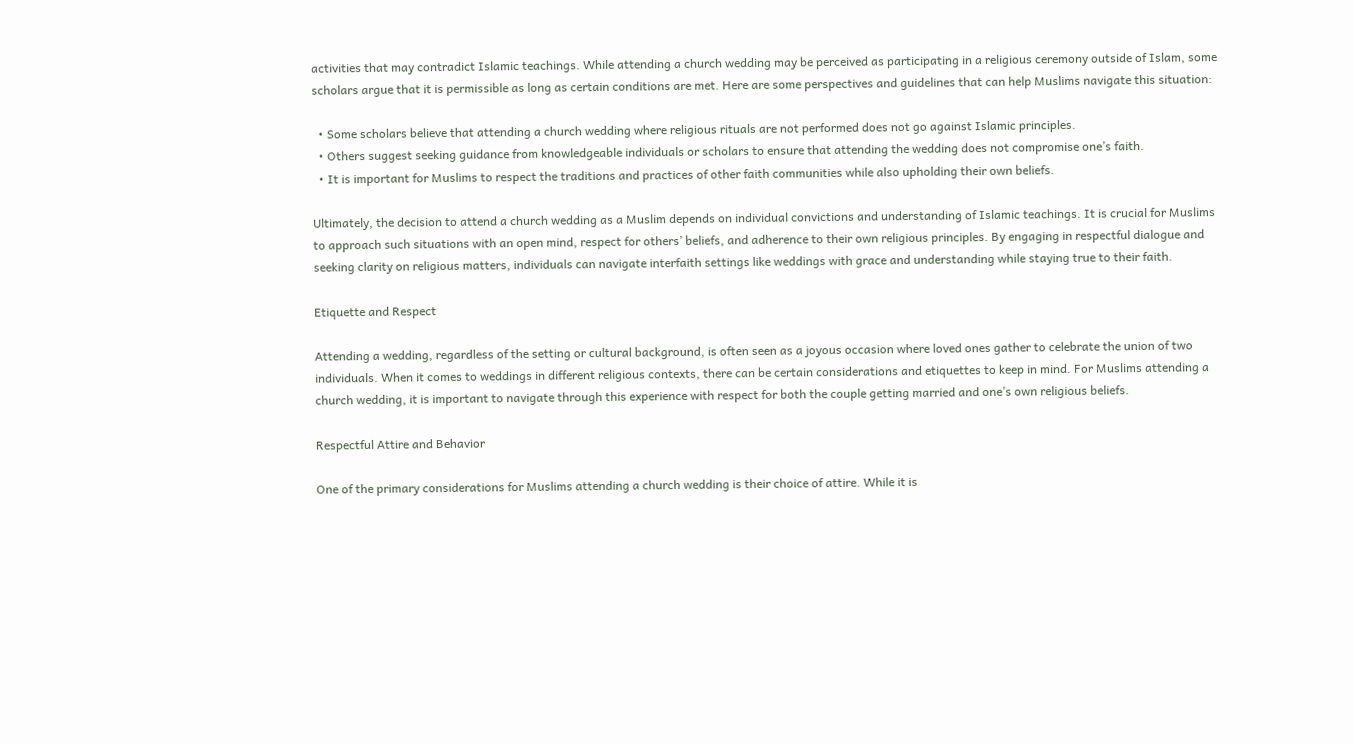activities that may contradict Islamic teachings. While attending a church wedding may be perceived as participating in a religious ceremony outside of Islam, some scholars argue that it is permissible as long as certain conditions are met. Here are some perspectives and guidelines that can help Muslims navigate this situation:

  • Some scholars believe that attending a church wedding where religious rituals are not performed does not go against Islamic principles.
  • Others suggest seeking guidance from knowledgeable individuals or scholars to ensure that attending the wedding does not compromise one’s faith.
  • It is important for Muslims to respect the traditions and practices of other faith communities while also upholding their own beliefs.

Ultimately, the decision to attend a church wedding as a Muslim depends on individual convictions and understanding of Islamic teachings. It is crucial for Muslims to approach such situations with an open mind, respect for others’ beliefs, and adherence to their own religious principles. By engaging in respectful dialogue and seeking clarity on religious matters, individuals can navigate interfaith settings like weddings with grace and understanding while staying true to their faith.

Etiquette and Respect

Attending a wedding, regardless of the setting or cultural background, is often seen as a joyous occasion where loved ones gather to celebrate the union of two individuals. When it comes to weddings in different religious contexts, there can be certain considerations and etiquettes to keep in mind. For Muslims attending a church wedding, it is important to navigate through this experience with respect for both the couple getting married and one’s own religious beliefs.

Respectful Attire and Behavior

One of the primary considerations for Muslims attending a church wedding is their choice of attire. While it is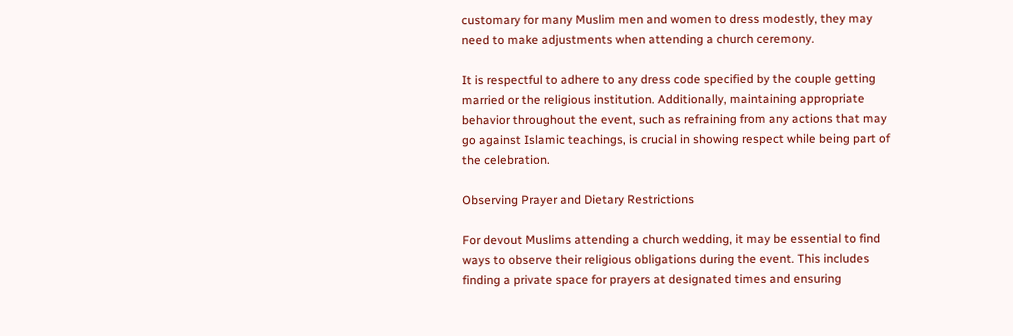customary for many Muslim men and women to dress modestly, they may need to make adjustments when attending a church ceremony.

It is respectful to adhere to any dress code specified by the couple getting married or the religious institution. Additionally, maintaining appropriate behavior throughout the event, such as refraining from any actions that may go against Islamic teachings, is crucial in showing respect while being part of the celebration.

Observing Prayer and Dietary Restrictions

For devout Muslims attending a church wedding, it may be essential to find ways to observe their religious obligations during the event. This includes finding a private space for prayers at designated times and ensuring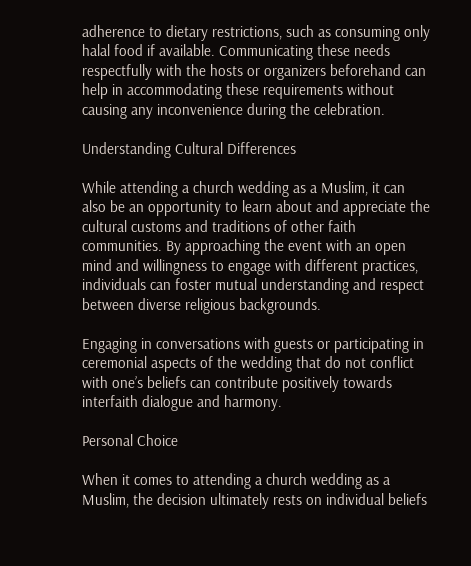adherence to dietary restrictions, such as consuming only halal food if available. Communicating these needs respectfully with the hosts or organizers beforehand can help in accommodating these requirements without causing any inconvenience during the celebration.

Understanding Cultural Differences

While attending a church wedding as a Muslim, it can also be an opportunity to learn about and appreciate the cultural customs and traditions of other faith communities. By approaching the event with an open mind and willingness to engage with different practices, individuals can foster mutual understanding and respect between diverse religious backgrounds.

Engaging in conversations with guests or participating in ceremonial aspects of the wedding that do not conflict with one’s beliefs can contribute positively towards interfaith dialogue and harmony.

Personal Choice

When it comes to attending a church wedding as a Muslim, the decision ultimately rests on individual beliefs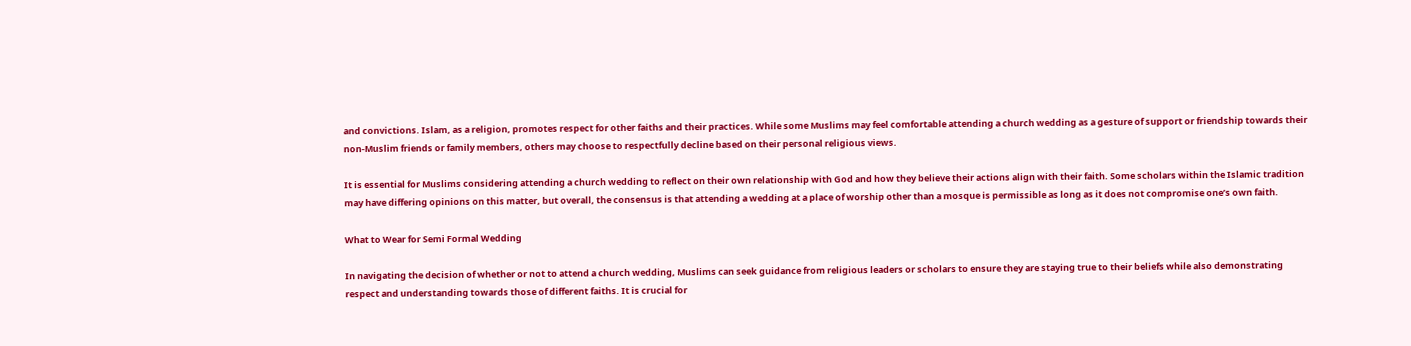and convictions. Islam, as a religion, promotes respect for other faiths and their practices. While some Muslims may feel comfortable attending a church wedding as a gesture of support or friendship towards their non-Muslim friends or family members, others may choose to respectfully decline based on their personal religious views.

It is essential for Muslims considering attending a church wedding to reflect on their own relationship with God and how they believe their actions align with their faith. Some scholars within the Islamic tradition may have differing opinions on this matter, but overall, the consensus is that attending a wedding at a place of worship other than a mosque is permissible as long as it does not compromise one’s own faith.

What to Wear for Semi Formal Wedding

In navigating the decision of whether or not to attend a church wedding, Muslims can seek guidance from religious leaders or scholars to ensure they are staying true to their beliefs while also demonstrating respect and understanding towards those of different faiths. It is crucial for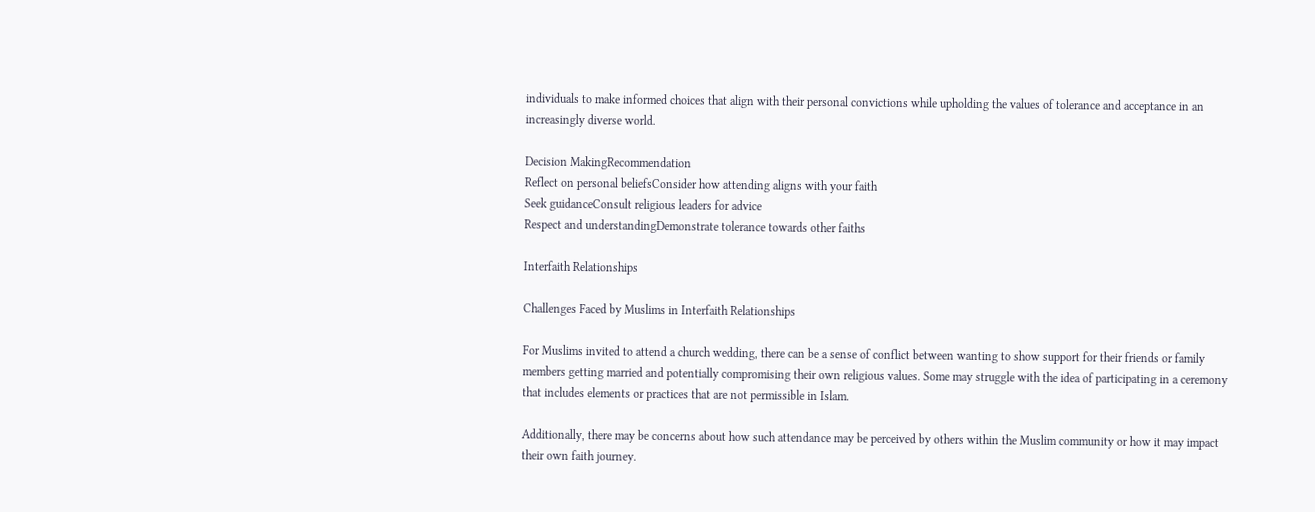individuals to make informed choices that align with their personal convictions while upholding the values of tolerance and acceptance in an increasingly diverse world.

Decision MakingRecommendation
Reflect on personal beliefsConsider how attending aligns with your faith
Seek guidanceConsult religious leaders for advice
Respect and understandingDemonstrate tolerance towards other faiths

Interfaith Relationships

Challenges Faced by Muslims in Interfaith Relationships

For Muslims invited to attend a church wedding, there can be a sense of conflict between wanting to show support for their friends or family members getting married and potentially compromising their own religious values. Some may struggle with the idea of participating in a ceremony that includes elements or practices that are not permissible in Islam.

Additionally, there may be concerns about how such attendance may be perceived by others within the Muslim community or how it may impact their own faith journey.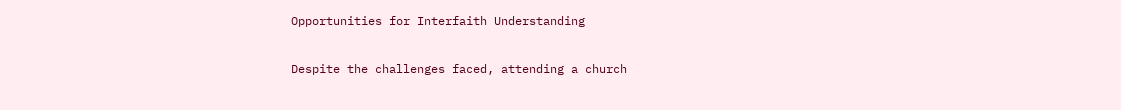Opportunities for Interfaith Understanding

Despite the challenges faced, attending a church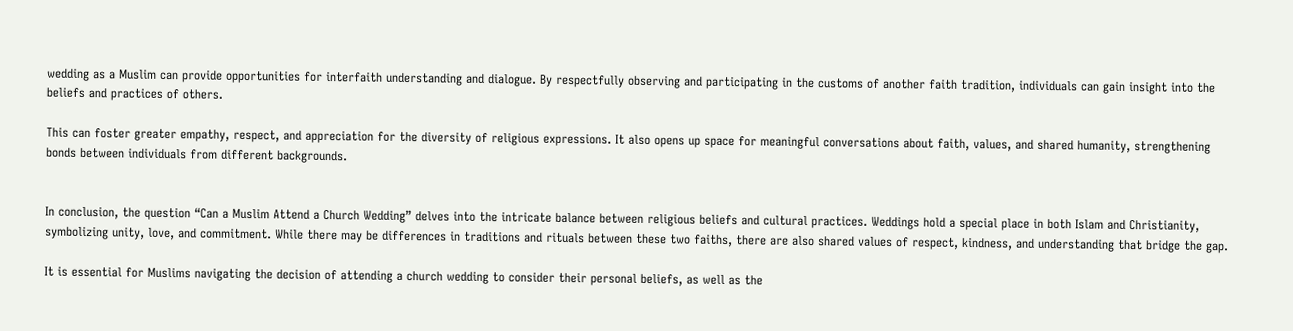wedding as a Muslim can provide opportunities for interfaith understanding and dialogue. By respectfully observing and participating in the customs of another faith tradition, individuals can gain insight into the beliefs and practices of others.

This can foster greater empathy, respect, and appreciation for the diversity of religious expressions. It also opens up space for meaningful conversations about faith, values, and shared humanity, strengthening bonds between individuals from different backgrounds.


In conclusion, the question “Can a Muslim Attend a Church Wedding” delves into the intricate balance between religious beliefs and cultural practices. Weddings hold a special place in both Islam and Christianity, symbolizing unity, love, and commitment. While there may be differences in traditions and rituals between these two faiths, there are also shared values of respect, kindness, and understanding that bridge the gap.

It is essential for Muslims navigating the decision of attending a church wedding to consider their personal beliefs, as well as the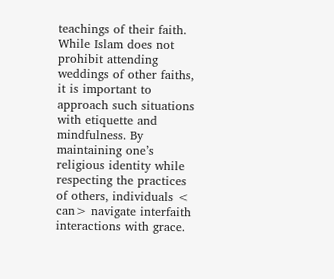teachings of their faith. While Islam does not prohibit attending weddings of other faiths, it is important to approach such situations with etiquette and mindfulness. By maintaining one’s religious identity while respecting the practices of others, individuals < can> navigate interfaith interactions with grace.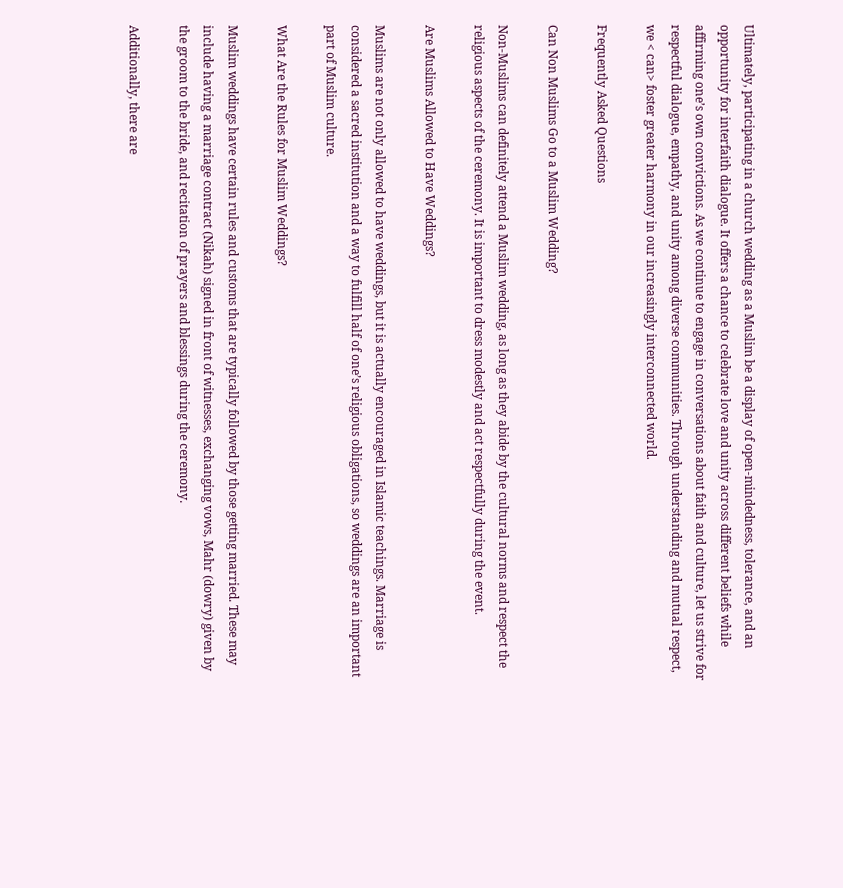Ultimately, participating in a church wedding as a Muslim be a display of open-mindedness, tolerance, and an opportunity for interfaith dialogue. It offers a chance to celebrate love and unity across different beliefs while affirming one’s own convictions. As we continue to engage in conversations about faith and culture, let us strive for respectful dialogue, empathy, and unity among diverse communities. Through understanding and mutual respect, we < can> foster greater harmony in our increasingly interconnected world.

Frequently Asked Questions

Can Non Muslims Go to a Muslim Wedding?

Non-Muslims can definitely attend a Muslim wedding, as long as they abide by the cultural norms and respect the religious aspects of the ceremony. It is important to dress modestly and act respectfully during the event.

Are Muslims Allowed to Have Weddings?

Muslims are not only allowed to have weddings, but it is actually encouraged in Islamic teachings. Marriage is considered a sacred institution and a way to fulfill half of one’s religious obligations, so weddings are an important part of Muslim culture.

What Are the Rules for Muslim Weddings?

Muslim weddings have certain rules and customs that are typically followed by those getting married. These may include having a marriage contract (Nikah) signed in front of witnesses, exchanging vows, Mahr (dowry) given by the groom to the bride, and recitation of prayers and blessings during the ceremony.

Additionally, there are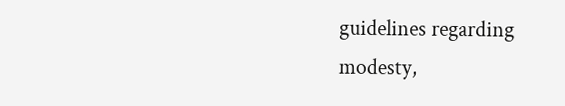guidelines regarding modesty,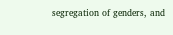segregation of genders, and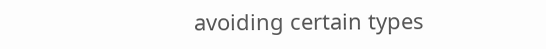avoiding certain types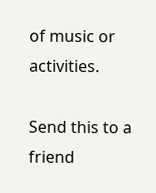of music or activities.

Send this to a friend